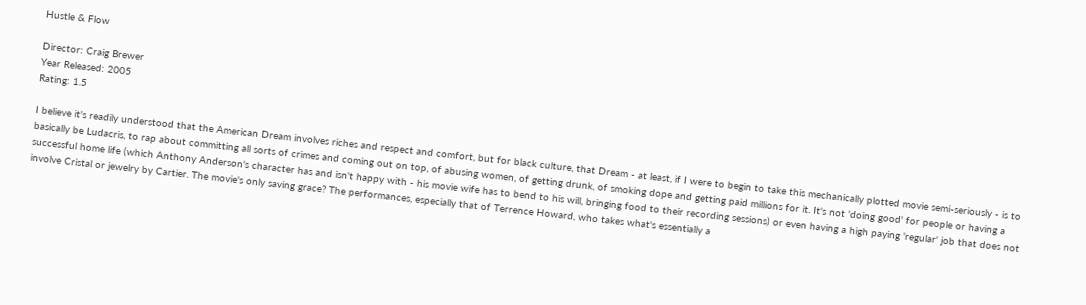Hustle & Flow

Director: Craig Brewer
Year Released: 2005
Rating: 1.5

I believe it's readily understood that the American Dream involves riches and respect and comfort, but for black culture, that Dream - at least, if I were to begin to take this mechanically plotted movie semi-seriously - is to basically be Ludacris, to rap about committing all sorts of crimes and coming out on top, of abusing women, of getting drunk, of smoking dope and getting paid millions for it. It's not 'doing good' for people or having a successful home life (which Anthony Anderson's character has and isn't happy with - his movie wife has to bend to his will, bringing food to their recording sessions) or even having a high paying 'regular' job that does not involve Cristal or jewelry by Cartier. The movie's only saving grace? The performances, especially that of Terrence Howard, who takes what's essentially a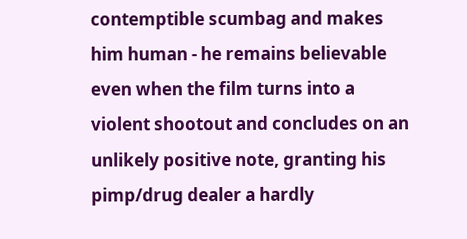contemptible scumbag and makes him human - he remains believable even when the film turns into a violent shootout and concludes on an unlikely positive note, granting his pimp/drug dealer a hardly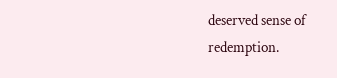deserved sense of redemption.